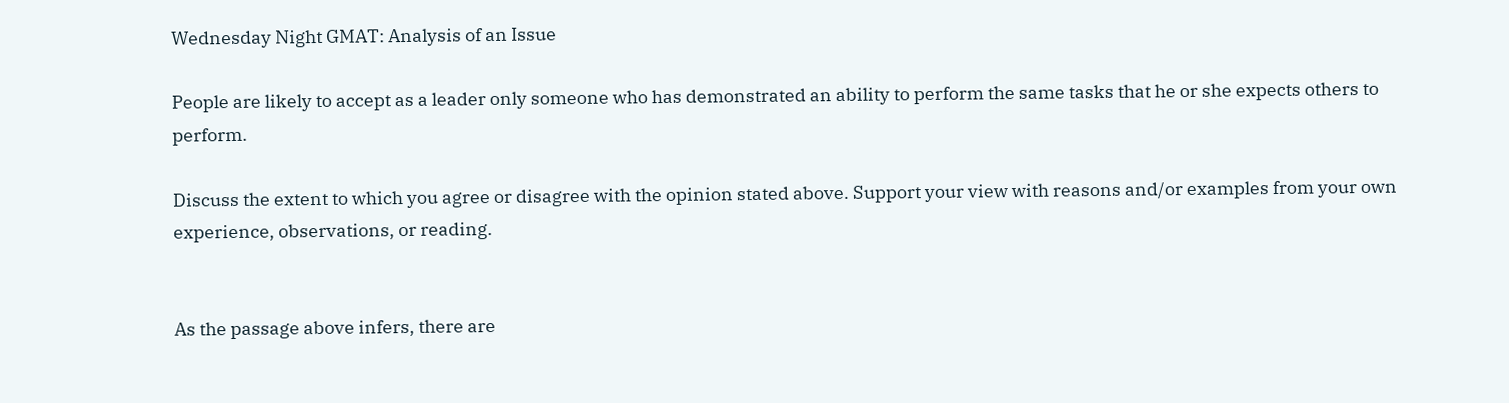Wednesday Night GMAT: Analysis of an Issue

People are likely to accept as a leader only someone who has demonstrated an ability to perform the same tasks that he or she expects others to perform.

Discuss the extent to which you agree or disagree with the opinion stated above. Support your view with reasons and/or examples from your own experience, observations, or reading.


As the passage above infers, there are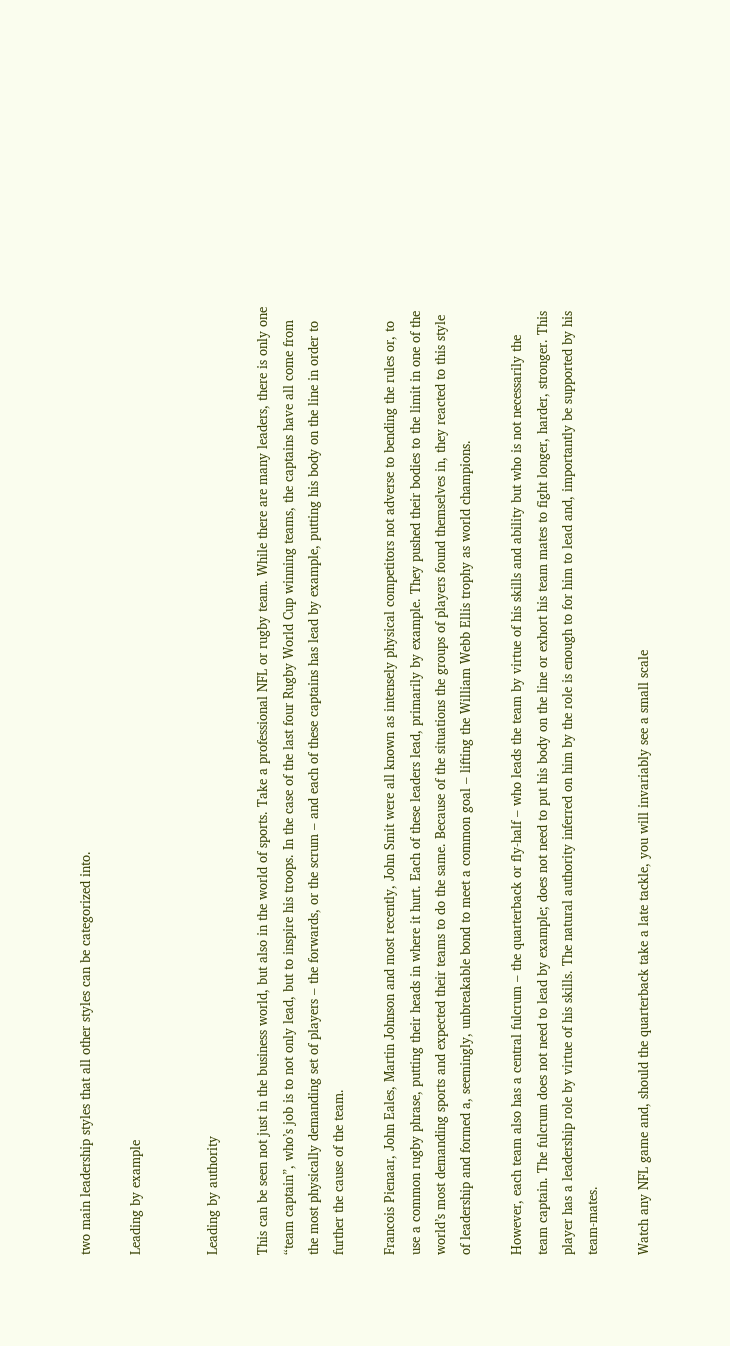two main leadership styles that all other styles can be categorized into.

Leading by example


Leading by authority

This can be seen not just in the business world, but also in the world of sports. Take a professional NFL or rugby team. While there are many leaders, there is only one “team captain”, who’s job is to not only lead, but to inspire his troops. In the case of the last four Rugby World Cup winning teams, the captains have all come from the most physically demanding set of players – the forwards, or the scrum – and each of these captains has lead by example, putting his body on the line in order to further the cause of the team.

Francois Pienaar, John Eales, Martin Johnson and most recently, John Smit were all known as intensely physical competitors not adverse to bending the rules or, to use a common rugby phrase, putting their heads in where it hurt. Each of these leaders lead, primarily by example. They pushed their bodies to the limit in one of the world’s most demanding sports and expected their teams to do the same. Because of the situations the groups of players found themselves in, they reacted to this style of leadership and formed a, seemingly, unbreakable bond to meet a common goal – lifting the William Webb Ellis trophy as world champions.

However, each team also has a central fulcrum – the quarterback or fly-half – who leads the team by virtue of his skills and ability but who is not necessarily the team captain. The fulcrum does not need to lead by example; does not need to put his body on the line or exhort his team mates to fight longer, harder, stronger. This player has a leadership role by virtue of his skills. The natural authority inferred on him by the role is enough to for him to lead and, importantly be supported by his team-mates.

Watch any NFL game and, should the quarterback take a late tackle, you will invariably see a small scale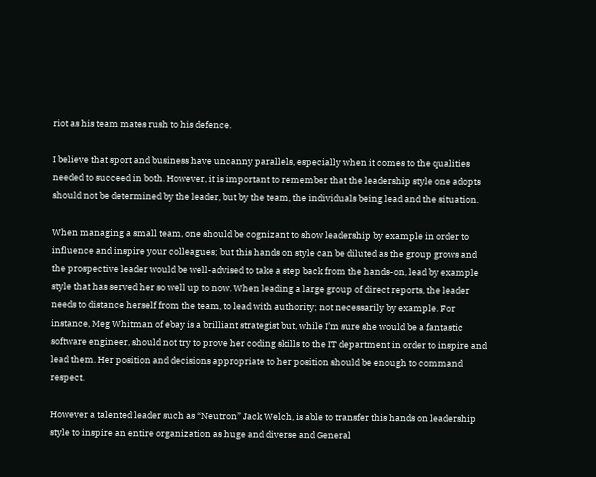riot as his team mates rush to his defence.

I believe that sport and business have uncanny parallels, especially when it comes to the qualities needed to succeed in both. However, it is important to remember that the leadership style one adopts should not be determined by the leader, but by the team, the individuals being lead and the situation.

When managing a small team, one should be cognizant to show leadership by example in order to influence and inspire your colleagues; but this hands on style can be diluted as the group grows and the prospective leader would be well-advised to take a step back from the hands-on, lead by example style that has served her so well up to now. When leading a large group of direct reports, the leader needs to distance herself from the team, to lead with authority; not necessarily by example. For instance, Meg Whitman of ebay is a brilliant strategist but, while I’m sure she would be a fantastic software engineer, should not try to prove her coding skills to the IT department in order to inspire and lead them. Her position and decisions appropriate to her position should be enough to command respect.

However a talented leader such as “Neutron” Jack Welch, is able to transfer this hands on leadership style to inspire an entire organization as huge and diverse and General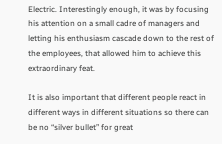Electric. Interestingly enough, it was by focusing his attention on a small cadre of managers and letting his enthusiasm cascade down to the rest of the employees, that allowed him to achieve this extraordinary feat.

It is also important that different people react in different ways in different situations so there can be no “silver bullet” for great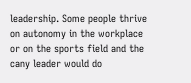leadership. Some people thrive on autonomy in the workplace or on the sports field and the cany leader would do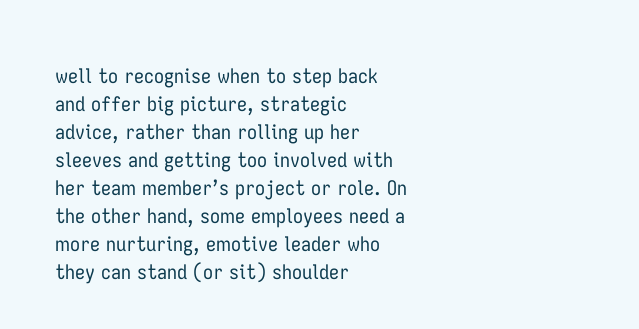well to recognise when to step back and offer big picture, strategic advice, rather than rolling up her sleeves and getting too involved with her team member’s project or role. On the other hand, some employees need a more nurturing, emotive leader who they can stand (or sit) shoulder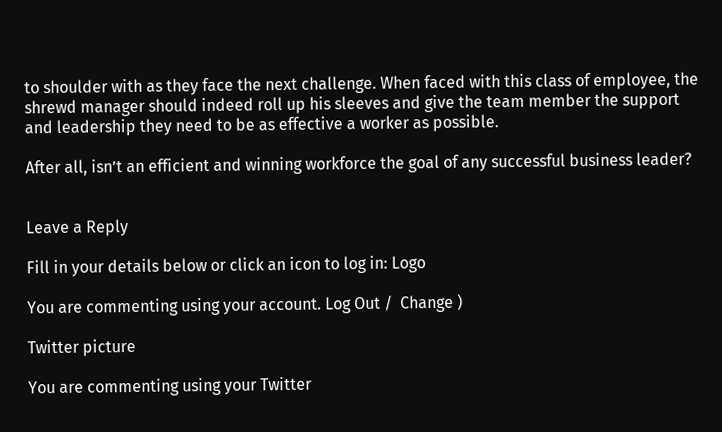to shoulder with as they face the next challenge. When faced with this class of employee, the shrewd manager should indeed roll up his sleeves and give the team member the support and leadership they need to be as effective a worker as possible.

After all, isn’t an efficient and winning workforce the goal of any successful business leader?


Leave a Reply

Fill in your details below or click an icon to log in: Logo

You are commenting using your account. Log Out /  Change )

Twitter picture

You are commenting using your Twitter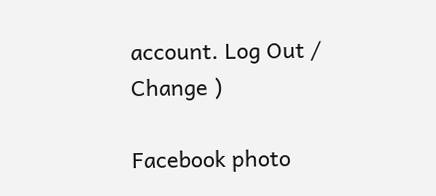account. Log Out /  Change )

Facebook photo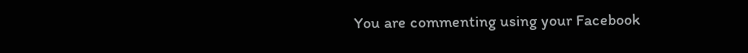You are commenting using your Facebook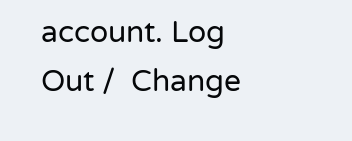account. Log Out /  Change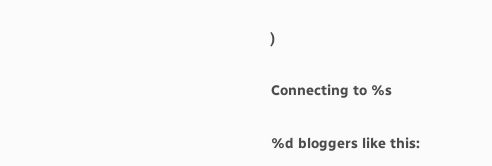)

Connecting to %s

%d bloggers like this: